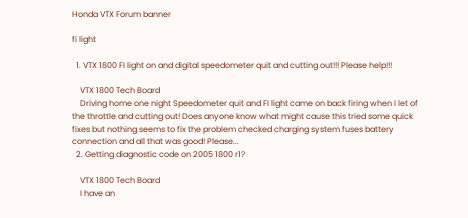Honda VTX Forum banner

fi light

  1. VTX 1800 FI light on and digital speedometer quit and cutting out!!! Please help!!!

    VTX 1800 Tech Board
    Driving home one night Speedometer quit and FI light came on back firing when I let of the throttle and cutting out! Does anyone know what might cause this tried some quick fixes but nothing seems to fix the problem checked charging system fuses battery connection and all that was good! Please...
  2. Getting diagnostic code on 2005 1800 r1?

    VTX 1800 Tech Board
    I have an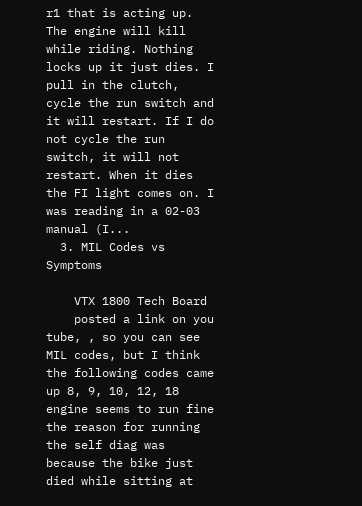r1 that is acting up. The engine will kill while riding. Nothing locks up it just dies. I pull in the clutch, cycle the run switch and it will restart. If I do not cycle the run switch, it will not restart. When it dies the FI light comes on. I was reading in a 02-03 manual (I...
  3. MIL Codes vs Symptoms

    VTX 1800 Tech Board
    posted a link on you tube, , so you can see MIL codes, but I think the following codes came up 8, 9, 10, 12, 18 engine seems to run fine the reason for running the self diag was because the bike just died while sitting at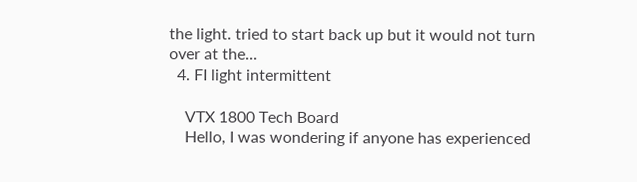the light. tried to start back up but it would not turn over at the...
  4. FI light intermittent

    VTX 1800 Tech Board
    Hello, I was wondering if anyone has experienced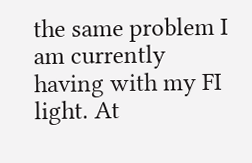the same problem I am currently having with my FI light. At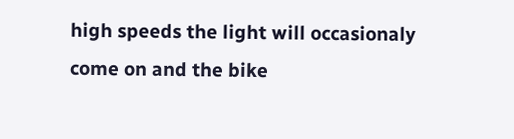high speeds the light will occasionaly come on and the bike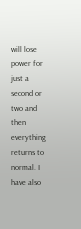will lose power for just a second or two and then everything returns to normal. I have also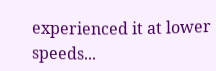experienced it at lower speeds...